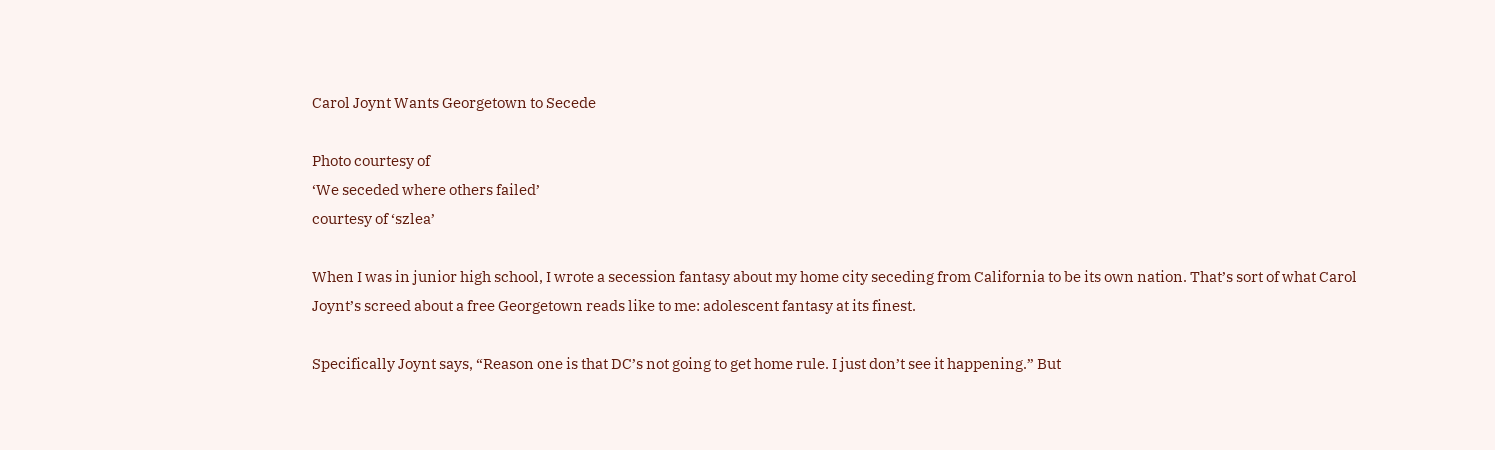Carol Joynt Wants Georgetown to Secede

Photo courtesy of
‘We seceded where others failed’
courtesy of ‘szlea’

When I was in junior high school, I wrote a secession fantasy about my home city seceding from California to be its own nation. That’s sort of what Carol Joynt’s screed about a free Georgetown reads like to me: adolescent fantasy at its finest.

Specifically Joynt says, “Reason one is that DC’s not going to get home rule. I just don’t see it happening.” But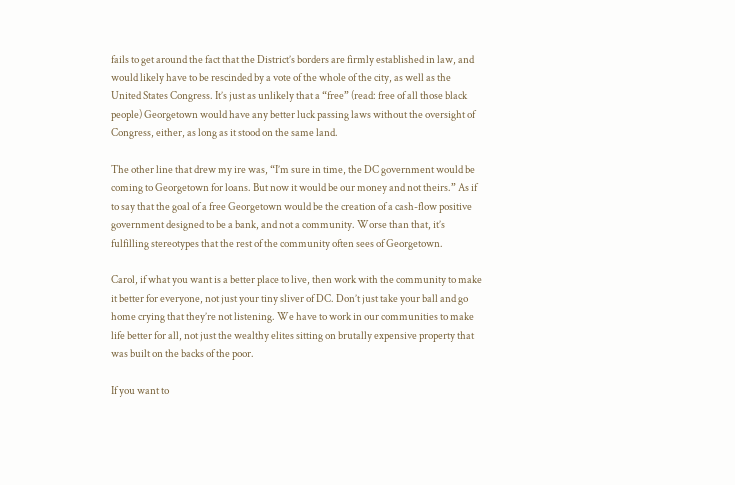fails to get around the fact that the District’s borders are firmly established in law, and would likely have to be rescinded by a vote of the whole of the city, as well as the United States Congress. It’s just as unlikely that a “free” (read: free of all those black people) Georgetown would have any better luck passing laws without the oversight of Congress, either, as long as it stood on the same land.

The other line that drew my ire was, “I’m sure in time, the DC government would be coming to Georgetown for loans. But now it would be our money and not theirs.” As if to say that the goal of a free Georgetown would be the creation of a cash-flow positive government designed to be a bank, and not a community. Worse than that, it’s fulfilling stereotypes that the rest of the community often sees of Georgetown.

Carol, if what you want is a better place to live, then work with the community to make it better for everyone, not just your tiny sliver of DC. Don’t just take your ball and go home crying that they’re not listening. We have to work in our communities to make life better for all, not just the wealthy elites sitting on brutally expensive property that was built on the backs of the poor.

If you want to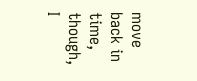move back in time, though, I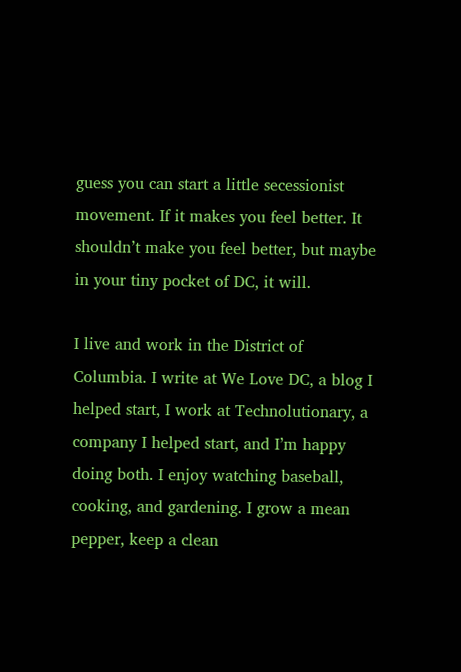guess you can start a little secessionist movement. If it makes you feel better. It shouldn’t make you feel better, but maybe in your tiny pocket of DC, it will.

I live and work in the District of Columbia. I write at We Love DC, a blog I helped start, I work at Technolutionary, a company I helped start, and I’m happy doing both. I enjoy watching baseball, cooking, and gardening. I grow a mean pepper, keep a clean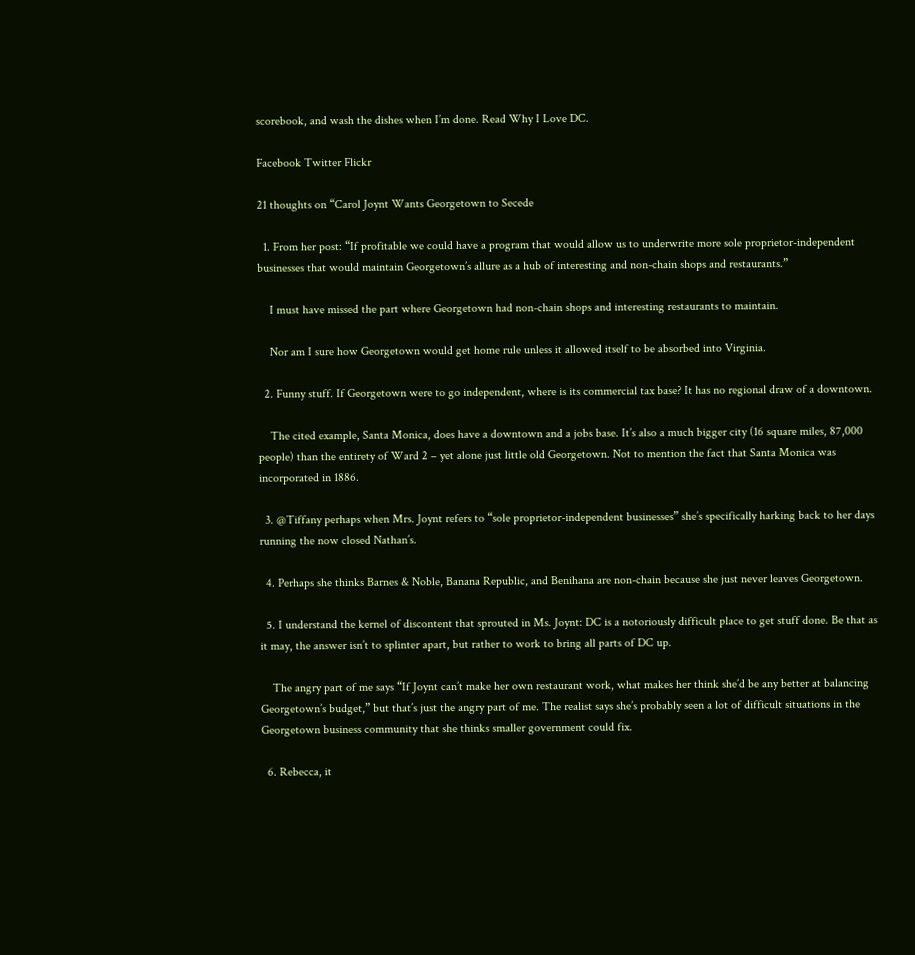scorebook, and wash the dishes when I’m done. Read Why I Love DC.

Facebook Twitter Flickr

21 thoughts on “Carol Joynt Wants Georgetown to Secede

  1. From her post: “If profitable we could have a program that would allow us to underwrite more sole proprietor-independent businesses that would maintain Georgetown’s allure as a hub of interesting and non-chain shops and restaurants.”

    I must have missed the part where Georgetown had non-chain shops and interesting restaurants to maintain.

    Nor am I sure how Georgetown would get home rule unless it allowed itself to be absorbed into Virginia.

  2. Funny stuff. If Georgetown were to go independent, where is its commercial tax base? It has no regional draw of a downtown.

    The cited example, Santa Monica, does have a downtown and a jobs base. It’s also a much bigger city (16 square miles, 87,000 people) than the entirety of Ward 2 – yet alone just little old Georgetown. Not to mention the fact that Santa Monica was incorporated in 1886.

  3. @Tiffany perhaps when Mrs. Joynt refers to “sole proprietor-independent businesses” she’s specifically harking back to her days running the now closed Nathan’s.

  4. Perhaps she thinks Barnes & Noble, Banana Republic, and Benihana are non-chain because she just never leaves Georgetown.

  5. I understand the kernel of discontent that sprouted in Ms. Joynt: DC is a notoriously difficult place to get stuff done. Be that as it may, the answer isn’t to splinter apart, but rather to work to bring all parts of DC up.

    The angry part of me says “If Joynt can’t make her own restaurant work, what makes her think she’d be any better at balancing Georgetown’s budget,” but that’s just the angry part of me. The realist says she’s probably seen a lot of difficult situations in the Georgetown business community that she thinks smaller government could fix.

  6. Rebecca, it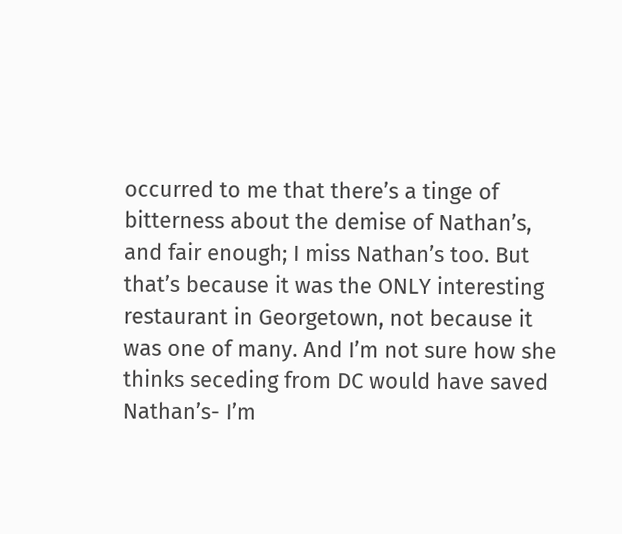occurred to me that there’s a tinge of bitterness about the demise of Nathan’s, and fair enough; I miss Nathan’s too. But that’s because it was the ONLY interesting restaurant in Georgetown, not because it was one of many. And I’m not sure how she thinks seceding from DC would have saved Nathan’s- I’m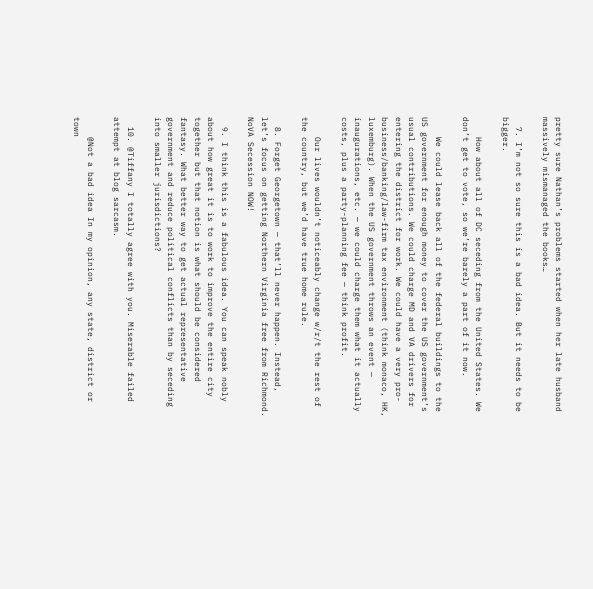pretty sure Nathan’s problems started when her late husband massively mismanaged the books…

  7. I’m not so sure this is a bad idea. But it needs to be bigger.

    How about all of DC seceding from the United States. We don’t get to vote, so we’re barely a part of it now.

    We could lease back all of the federal buildings to the US government for enough money to cover the US government’s usual contributions. We could charge MD and VA drivers for entering the district for work. We could have a very pro-business/banking/law-firm tax environment (think monaco, HK, luxemburg). When the US government throws an event — inaugurations, etc. — we could charge them what it actually costs, plus a party-planning fee — think profit.

    Our lives wouldn’t noticeably change w/r/t the rest of the country, but we’d have true home rule.

  8. Forget Georgetown — that’ll never happen. Instead, let’s focus on getting Northern Virginia free from Richmond. NoVA Secession NOW!

  9. I think this is a fabulous idea. You can speak nobly about how great it is to work to improve the entire city together but that notion is what should be considered fantasy. What better way to get actual representative government and reduce political conflicts than by seceding into smaller jurisdictions?

  10. @Tiffany I totally agree with you. Miserable failed attempt at blog sarcasm.

    @Not a bad idea In my opinion, any state, district or town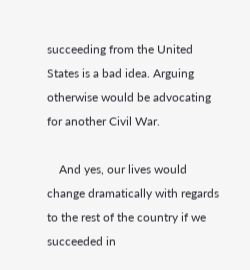succeeding from the United States is a bad idea. Arguing otherwise would be advocating for another Civil War.

    And yes, our lives would change dramatically with regards to the rest of the country if we succeeded in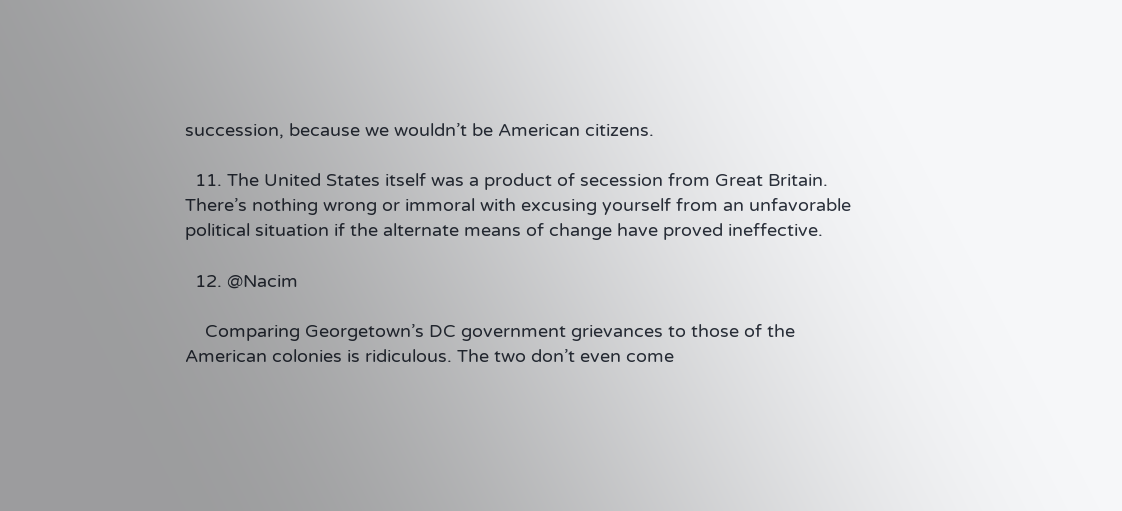succession, because we wouldn’t be American citizens.

  11. The United States itself was a product of secession from Great Britain. There’s nothing wrong or immoral with excusing yourself from an unfavorable political situation if the alternate means of change have proved ineffective.

  12. @Nacim

    Comparing Georgetown’s DC government grievances to those of the American colonies is ridiculous. The two don’t even come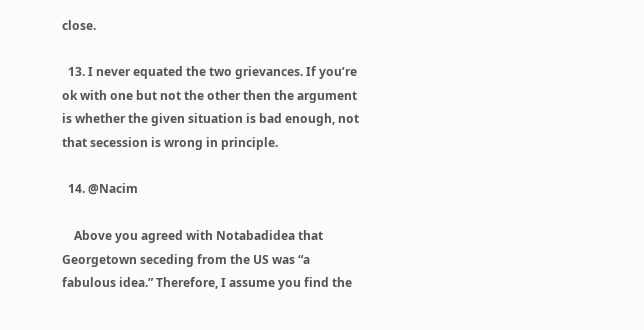close.

  13. I never equated the two grievances. If you’re ok with one but not the other then the argument is whether the given situation is bad enough, not that secession is wrong in principle.

  14. @Nacim

    Above you agreed with Notabadidea that Georgetown seceding from the US was “a fabulous idea.” Therefore, I assume you find the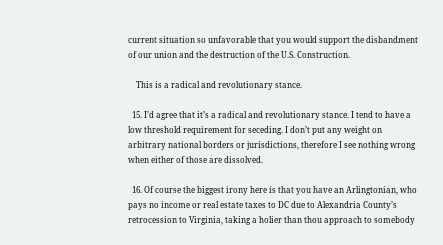current situation so unfavorable that you would support the disbandment of our union and the destruction of the U.S. Construction.

    This is a radical and revolutionary stance.

  15. I’d agree that it’s a radical and revolutionary stance. I tend to have a low threshold requirement for seceding. I don’t put any weight on arbitrary national borders or jurisdictions, therefore I see nothing wrong when either of those are dissolved.

  16. Of course the biggest irony here is that you have an Arlingtonian, who pays no income or real estate taxes to DC due to Alexandria County’s retrocession to Virginia, taking a holier than thou approach to somebody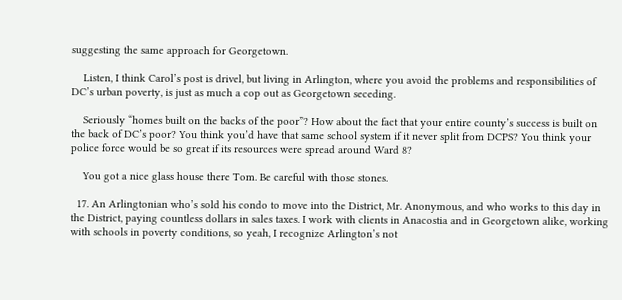suggesting the same approach for Georgetown.

    Listen, I think Carol’s post is drivel, but living in Arlington, where you avoid the problems and responsibilities of DC’s urban poverty, is just as much a cop out as Georgetown seceding.

    Seriously “homes built on the backs of the poor”? How about the fact that your entire county’s success is built on the back of DC’s poor? You think you’d have that same school system if it never split from DCPS? You think your police force would be so great if its resources were spread around Ward 8?

    You got a nice glass house there Tom. Be careful with those stones.

  17. An Arlingtonian who’s sold his condo to move into the District, Mr. Anonymous, and who works to this day in the District, paying countless dollars in sales taxes. I work with clients in Anacostia and in Georgetown alike, working with schools in poverty conditions, so yeah, I recognize Arlington’s not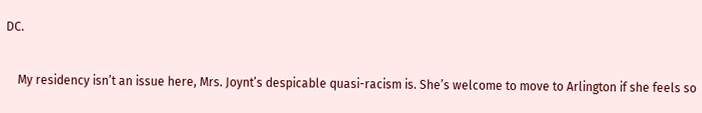DC.

    My residency isn’t an issue here, Mrs. Joynt’s despicable quasi-racism is. She’s welcome to move to Arlington if she feels so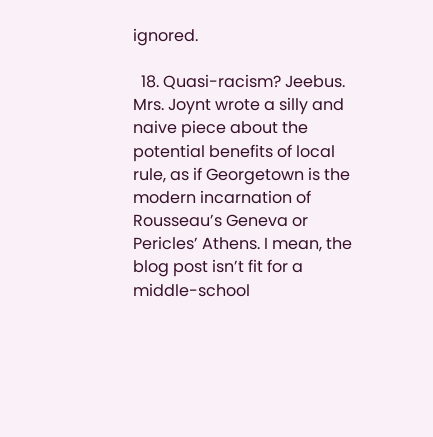ignored.

  18. Quasi-racism? Jeebus. Mrs. Joynt wrote a silly and naive piece about the potential benefits of local rule, as if Georgetown is the modern incarnation of Rousseau’s Geneva or Pericles’ Athens. I mean, the blog post isn’t fit for a middle-school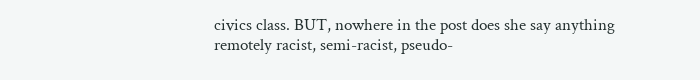civics class. BUT, nowhere in the post does she say anything remotely racist, semi-racist, pseudo-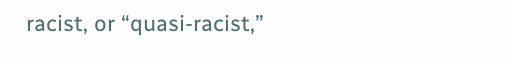racist, or “quasi-racist,”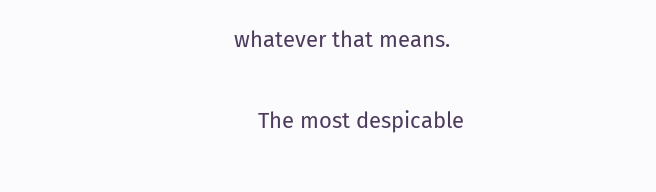whatever that means.

    The most despicable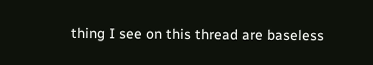thing I see on this thread are baseless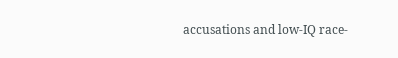accusations and low-IQ race-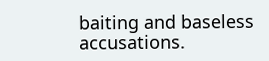baiting and baseless accusations.